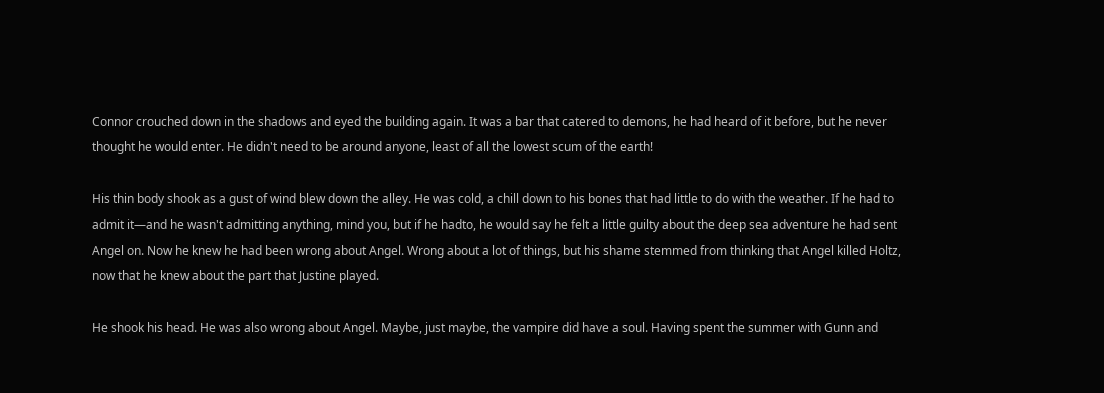Connor crouched down in the shadows and eyed the building again. It was a bar that catered to demons, he had heard of it before, but he never thought he would enter. He didn't need to be around anyone, least of all the lowest scum of the earth!

His thin body shook as a gust of wind blew down the alley. He was cold, a chill down to his bones that had little to do with the weather. If he had to admit it—and he wasn't admitting anything, mind you, but if he hadto, he would say he felt a little guilty about the deep sea adventure he had sent Angel on. Now he knew he had been wrong about Angel. Wrong about a lot of things, but his shame stemmed from thinking that Angel killed Holtz, now that he knew about the part that Justine played.

He shook his head. He was also wrong about Angel. Maybe, just maybe, the vampire did have a soul. Having spent the summer with Gunn and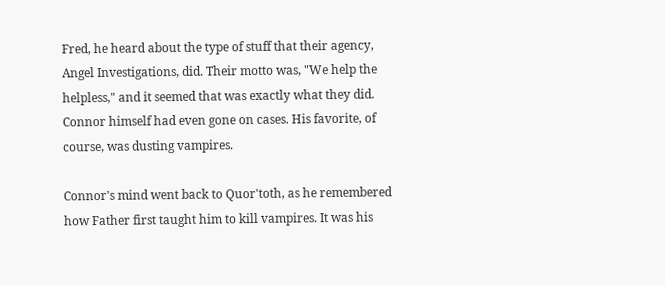Fred, he heard about the type of stuff that their agency, Angel Investigations, did. Their motto was, "We help the helpless," and it seemed that was exactly what they did. Connor himself had even gone on cases. His favorite, of course, was dusting vampires.

Connor's mind went back to Quor'toth, as he remembered how Father first taught him to kill vampires. It was his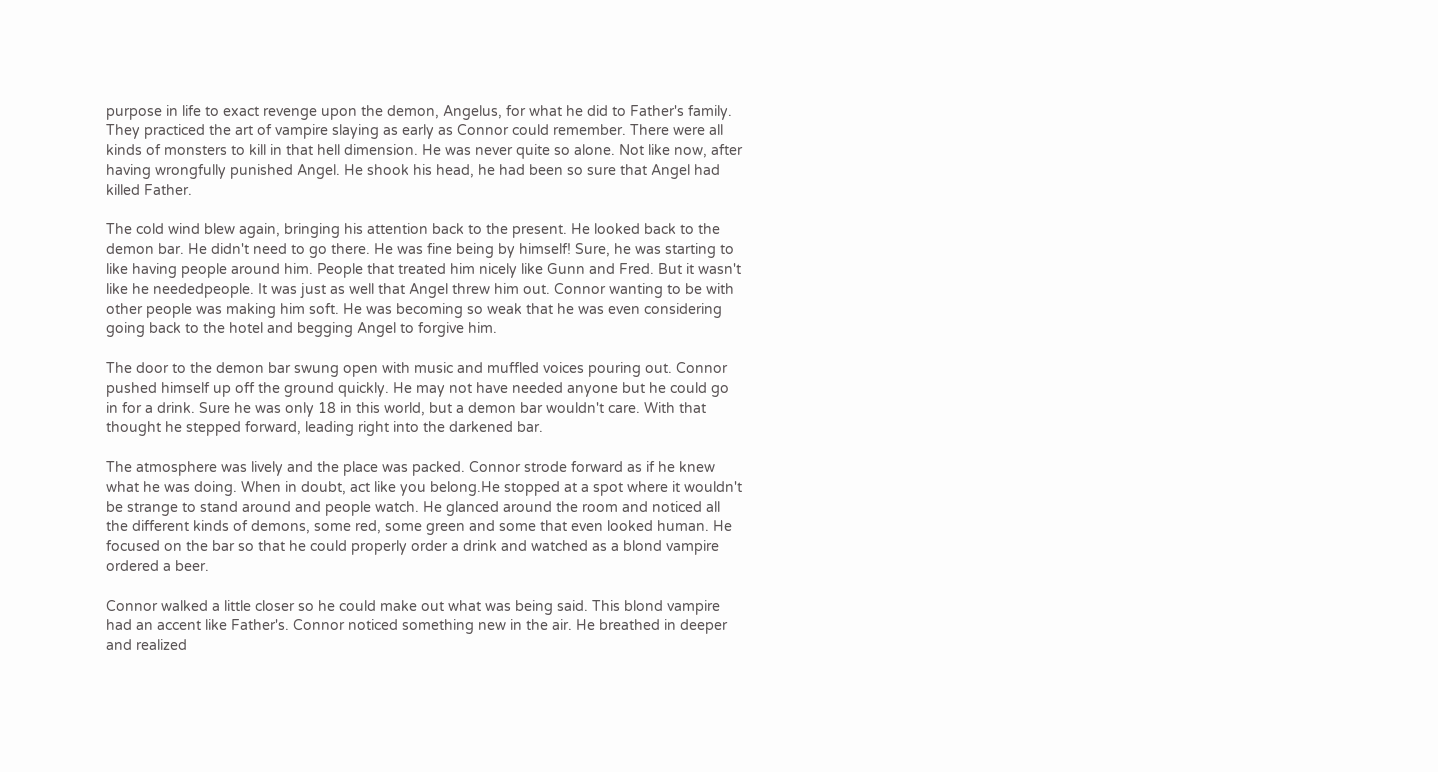purpose in life to exact revenge upon the demon, Angelus, for what he did to Father's family. They practiced the art of vampire slaying as early as Connor could remember. There were all kinds of monsters to kill in that hell dimension. He was never quite so alone. Not like now, after having wrongfully punished Angel. He shook his head, he had been so sure that Angel had killed Father.

The cold wind blew again, bringing his attention back to the present. He looked back to the demon bar. He didn't need to go there. He was fine being by himself! Sure, he was starting to like having people around him. People that treated him nicely like Gunn and Fred. But it wasn't like he neededpeople. It was just as well that Angel threw him out. Connor wanting to be with other people was making him soft. He was becoming so weak that he was even considering going back to the hotel and begging Angel to forgive him.

The door to the demon bar swung open with music and muffled voices pouring out. Connor pushed himself up off the ground quickly. He may not have needed anyone but he could go in for a drink. Sure he was only 18 in this world, but a demon bar wouldn't care. With that thought he stepped forward, leading right into the darkened bar.

The atmosphere was lively and the place was packed. Connor strode forward as if he knew what he was doing. When in doubt, act like you belong.He stopped at a spot where it wouldn't be strange to stand around and people watch. He glanced around the room and noticed all the different kinds of demons, some red, some green and some that even looked human. He focused on the bar so that he could properly order a drink and watched as a blond vampire ordered a beer.

Connor walked a little closer so he could make out what was being said. This blond vampire had an accent like Father's. Connor noticed something new in the air. He breathed in deeper and realized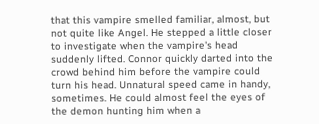that this vampire smelled familiar, almost, but not quite like Angel. He stepped a little closer to investigate when the vampire's head suddenly lifted. Connor quickly darted into the crowd behind him before the vampire could turn his head. Unnatural speed came in handy, sometimes. He could almost feel the eyes of the demon hunting him when a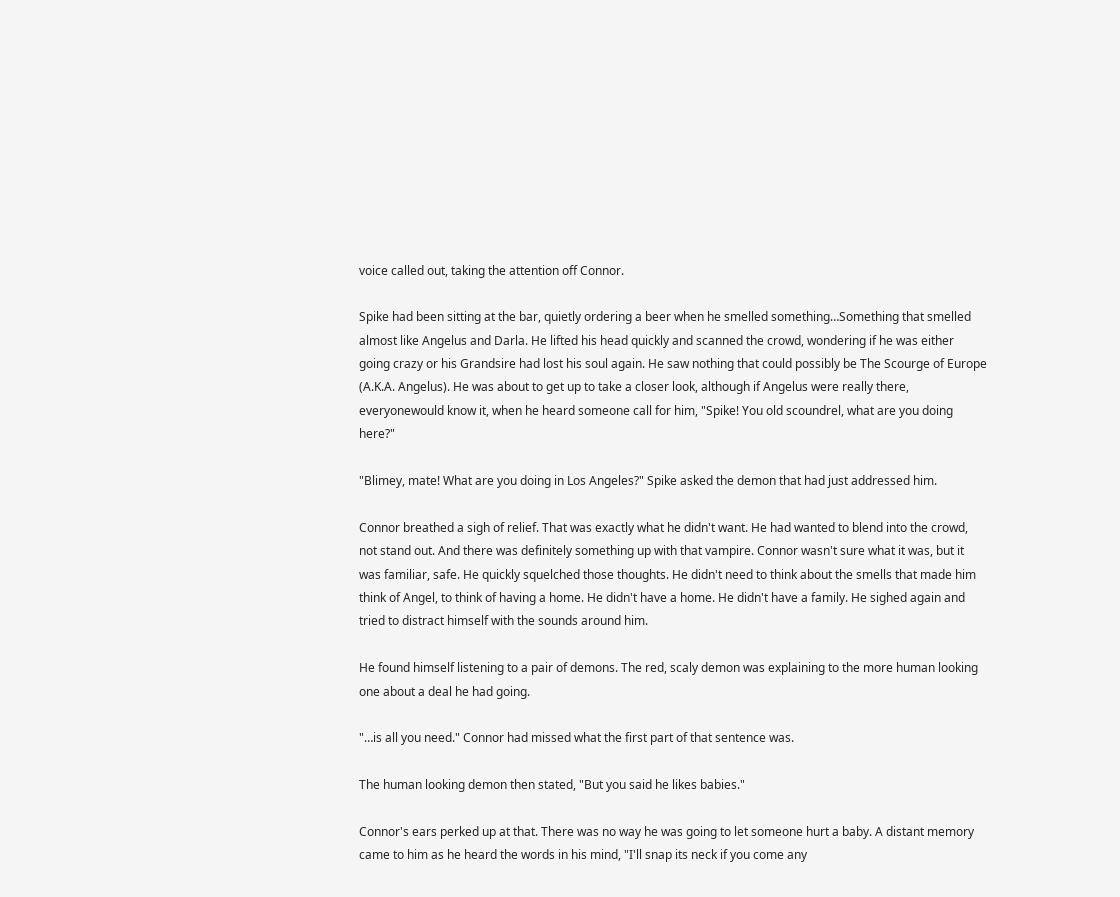voice called out, taking the attention off Connor.

Spike had been sitting at the bar, quietly ordering a beer when he smelled something…Something that smelled almost like Angelus and Darla. He lifted his head quickly and scanned the crowd, wondering if he was either going crazy or his Grandsire had lost his soul again. He saw nothing that could possibly be The Scourge of Europe (A.K.A. Angelus). He was about to get up to take a closer look, although if Angelus were really there, everyonewould know it, when he heard someone call for him, "Spike! You old scoundrel, what are you doing here?"

"Blimey, mate! What are you doing in Los Angeles?" Spike asked the demon that had just addressed him.

Connor breathed a sigh of relief. That was exactly what he didn't want. He had wanted to blend into the crowd, not stand out. And there was definitely something up with that vampire. Connor wasn't sure what it was, but it was familiar, safe. He quickly squelched those thoughts. He didn't need to think about the smells that made him think of Angel, to think of having a home. He didn't have a home. He didn't have a family. He sighed again and tried to distract himself with the sounds around him.

He found himself listening to a pair of demons. The red, scaly demon was explaining to the more human looking one about a deal he had going.

"…is all you need." Connor had missed what the first part of that sentence was.

The human looking demon then stated, "But you said he likes babies."

Connor's ears perked up at that. There was no way he was going to let someone hurt a baby. A distant memory came to him as he heard the words in his mind, "I'll snap its neck if you come any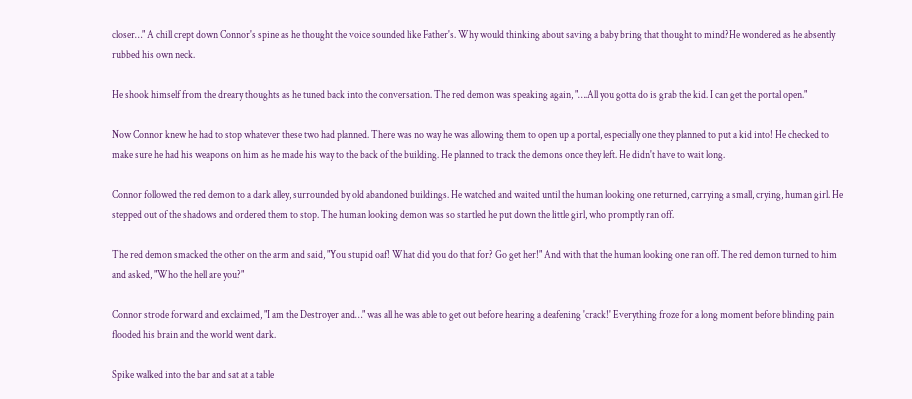closer…" A chill crept down Connor's spine as he thought the voice sounded like Father's. Why would thinking about saving a baby bring that thought to mind?He wondered as he absently rubbed his own neck.

He shook himself from the dreary thoughts as he tuned back into the conversation. The red demon was speaking again, "….All you gotta do is grab the kid. I can get the portal open."

Now Connor knew he had to stop whatever these two had planned. There was no way he was allowing them to open up a portal, especially one they planned to put a kid into! He checked to make sure he had his weapons on him as he made his way to the back of the building. He planned to track the demons once they left. He didn't have to wait long.

Connor followed the red demon to a dark alley, surrounded by old abandoned buildings. He watched and waited until the human looking one returned, carrying a small, crying, human girl. He stepped out of the shadows and ordered them to stop. The human looking demon was so startled he put down the little girl, who promptly ran off.

The red demon smacked the other on the arm and said, "You stupid oaf! What did you do that for? Go get her!" And with that the human looking one ran off. The red demon turned to him and asked, "Who the hell are you?"

Connor strode forward and exclaimed, "I am the Destroyer and…" was all he was able to get out before hearing a deafening 'crack!' Everything froze for a long moment before blinding pain flooded his brain and the world went dark.

Spike walked into the bar and sat at a table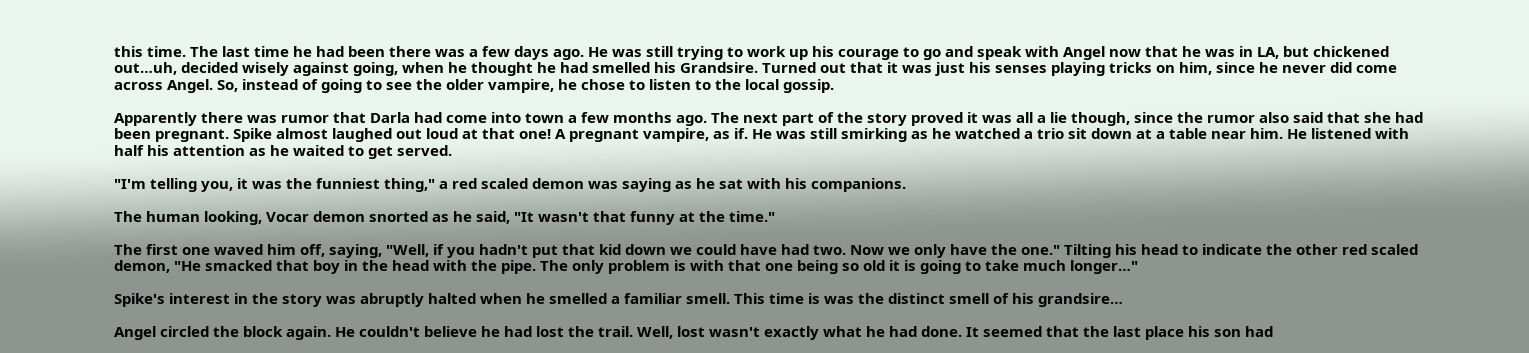this time. The last time he had been there was a few days ago. He was still trying to work up his courage to go and speak with Angel now that he was in LA, but chickened out…uh, decided wisely against going, when he thought he had smelled his Grandsire. Turned out that it was just his senses playing tricks on him, since he never did come across Angel. So, instead of going to see the older vampire, he chose to listen to the local gossip.

Apparently there was rumor that Darla had come into town a few months ago. The next part of the story proved it was all a lie though, since the rumor also said that she had been pregnant. Spike almost laughed out loud at that one! A pregnant vampire, as if. He was still smirking as he watched a trio sit down at a table near him. He listened with half his attention as he waited to get served.

"I'm telling you, it was the funniest thing," a red scaled demon was saying as he sat with his companions.

The human looking, Vocar demon snorted as he said, "It wasn't that funny at the time."

The first one waved him off, saying, "Well, if you hadn't put that kid down we could have had two. Now we only have the one." Tilting his head to indicate the other red scaled demon, "He smacked that boy in the head with the pipe. The only problem is with that one being so old it is going to take much longer…"

Spike's interest in the story was abruptly halted when he smelled a familiar smell. This time is was the distinct smell of his grandsire…

Angel circled the block again. He couldn't believe he had lost the trail. Well, lost wasn't exactly what he had done. It seemed that the last place his son had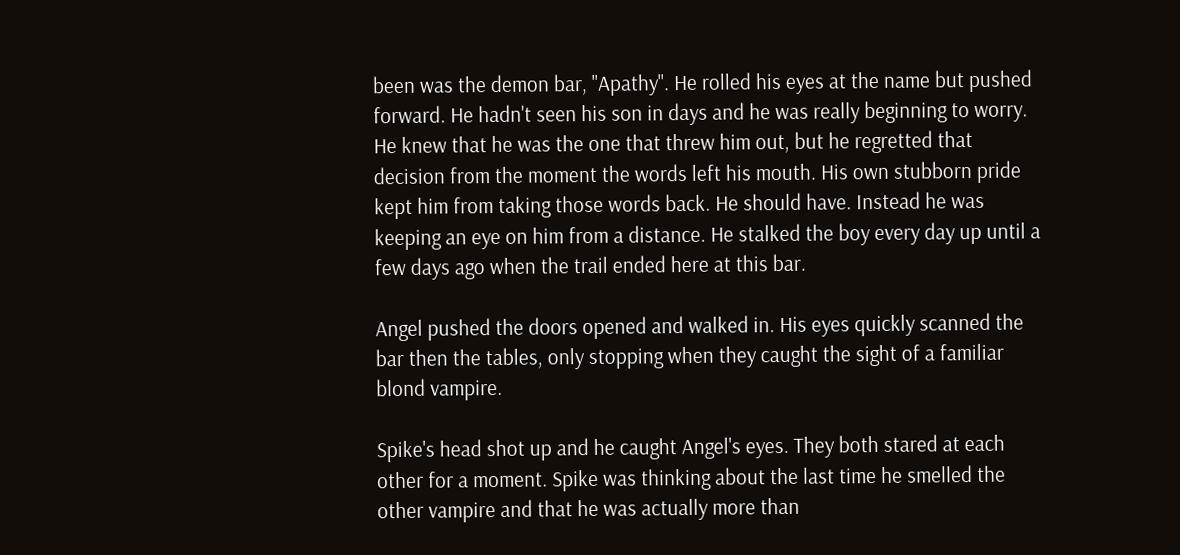been was the demon bar, "Apathy". He rolled his eyes at the name but pushed forward. He hadn't seen his son in days and he was really beginning to worry. He knew that he was the one that threw him out, but he regretted that decision from the moment the words left his mouth. His own stubborn pride kept him from taking those words back. He should have. Instead he was keeping an eye on him from a distance. He stalked the boy every day up until a few days ago when the trail ended here at this bar.

Angel pushed the doors opened and walked in. His eyes quickly scanned the bar then the tables, only stopping when they caught the sight of a familiar blond vampire.

Spike's head shot up and he caught Angel's eyes. They both stared at each other for a moment. Spike was thinking about the last time he smelled the other vampire and that he was actually more than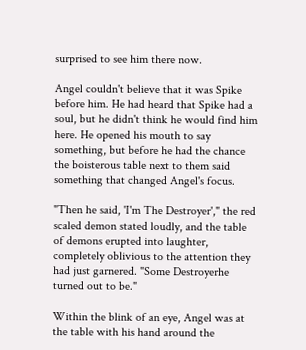surprised to see him there now.

Angel couldn't believe that it was Spike before him. He had heard that Spike had a soul, but he didn't think he would find him here. He opened his mouth to say something, but before he had the chance the boisterous table next to them said something that changed Angel's focus.

"Then he said, 'I'm The Destroyer'," the red scaled demon stated loudly, and the table of demons erupted into laughter, completely oblivious to the attention they had just garnered. "Some Destroyerhe turned out to be."

Within the blink of an eye, Angel was at the table with his hand around the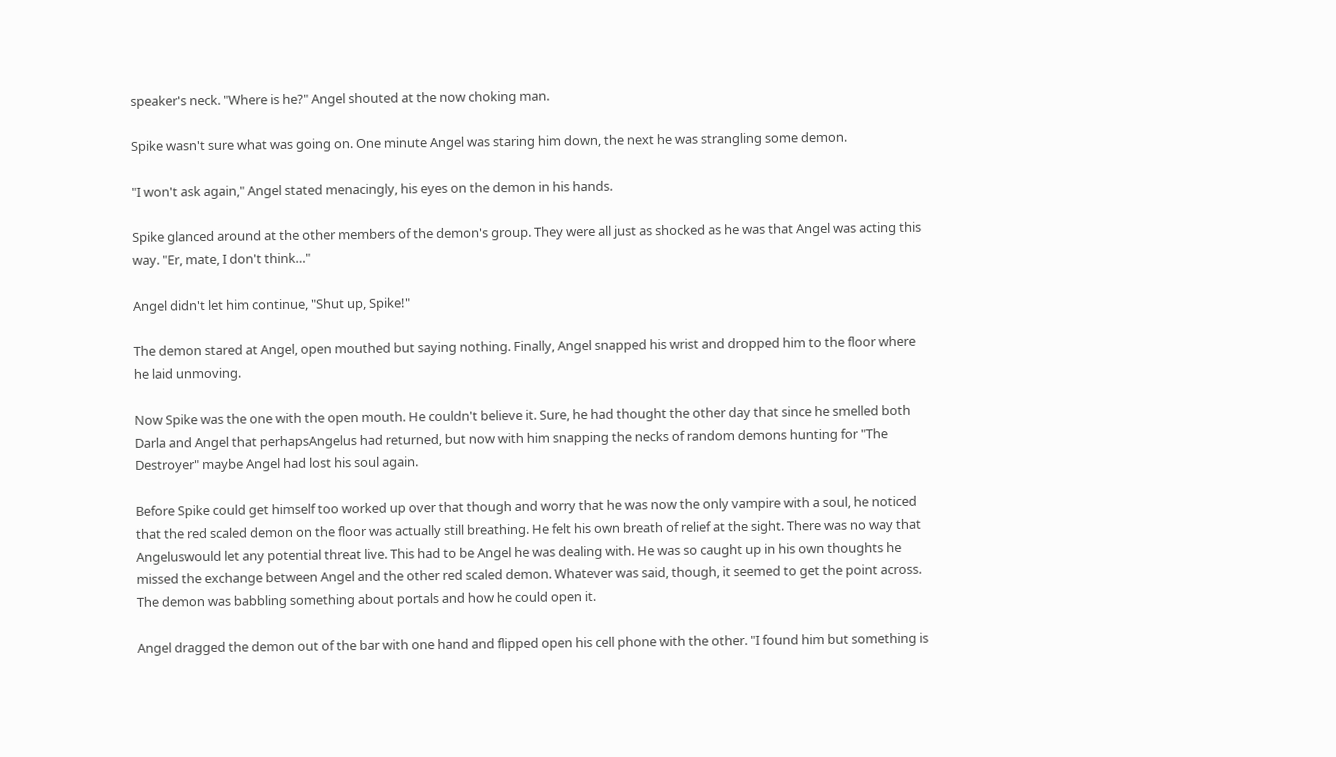speaker's neck. "Where is he?" Angel shouted at the now choking man.

Spike wasn't sure what was going on. One minute Angel was staring him down, the next he was strangling some demon.

"I won't ask again," Angel stated menacingly, his eyes on the demon in his hands.

Spike glanced around at the other members of the demon's group. They were all just as shocked as he was that Angel was acting this way. "Er, mate, I don't think…"

Angel didn't let him continue, "Shut up, Spike!"

The demon stared at Angel, open mouthed but saying nothing. Finally, Angel snapped his wrist and dropped him to the floor where he laid unmoving.

Now Spike was the one with the open mouth. He couldn't believe it. Sure, he had thought the other day that since he smelled both Darla and Angel that perhapsAngelus had returned, but now with him snapping the necks of random demons hunting for "The Destroyer" maybe Angel had lost his soul again.

Before Spike could get himself too worked up over that though and worry that he was now the only vampire with a soul, he noticed that the red scaled demon on the floor was actually still breathing. He felt his own breath of relief at the sight. There was no way that Angeluswould let any potential threat live. This had to be Angel he was dealing with. He was so caught up in his own thoughts he missed the exchange between Angel and the other red scaled demon. Whatever was said, though, it seemed to get the point across. The demon was babbling something about portals and how he could open it.

Angel dragged the demon out of the bar with one hand and flipped open his cell phone with the other. "I found him but something is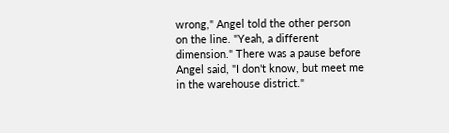wrong," Angel told the other person on the line. "Yeah, a different dimension." There was a pause before Angel said, "I don't know, but meet me in the warehouse district."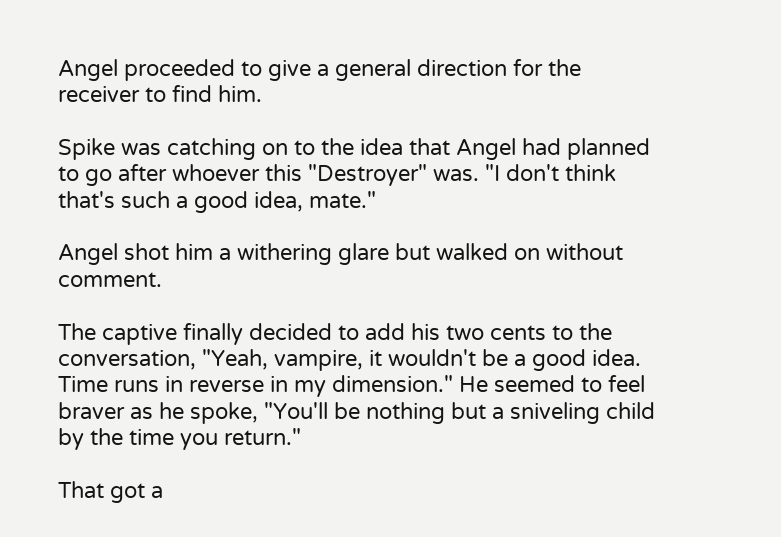Angel proceeded to give a general direction for the receiver to find him.

Spike was catching on to the idea that Angel had planned to go after whoever this "Destroyer" was. "I don't think that's such a good idea, mate."

Angel shot him a withering glare but walked on without comment.

The captive finally decided to add his two cents to the conversation, "Yeah, vampire, it wouldn't be a good idea. Time runs in reverse in my dimension." He seemed to feel braver as he spoke, "You'll be nothing but a sniveling child by the time you return."

That got a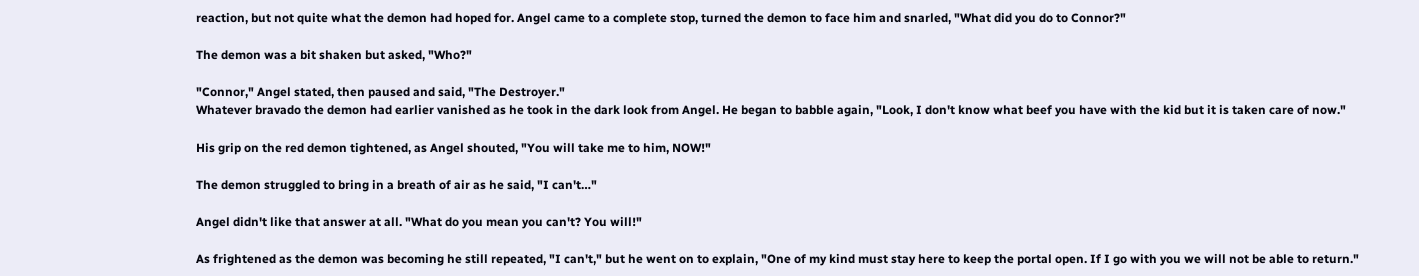reaction, but not quite what the demon had hoped for. Angel came to a complete stop, turned the demon to face him and snarled, "What did you do to Connor?"

The demon was a bit shaken but asked, "Who?"

"Connor," Angel stated, then paused and said, "The Destroyer."
Whatever bravado the demon had earlier vanished as he took in the dark look from Angel. He began to babble again, "Look, I don't know what beef you have with the kid but it is taken care of now."

His grip on the red demon tightened, as Angel shouted, "You will take me to him, NOW!"

The demon struggled to bring in a breath of air as he said, "I can't…"

Angel didn't like that answer at all. "What do you mean you can't? You will!"

As frightened as the demon was becoming he still repeated, "I can't," but he went on to explain, "One of my kind must stay here to keep the portal open. If I go with you we will not be able to return."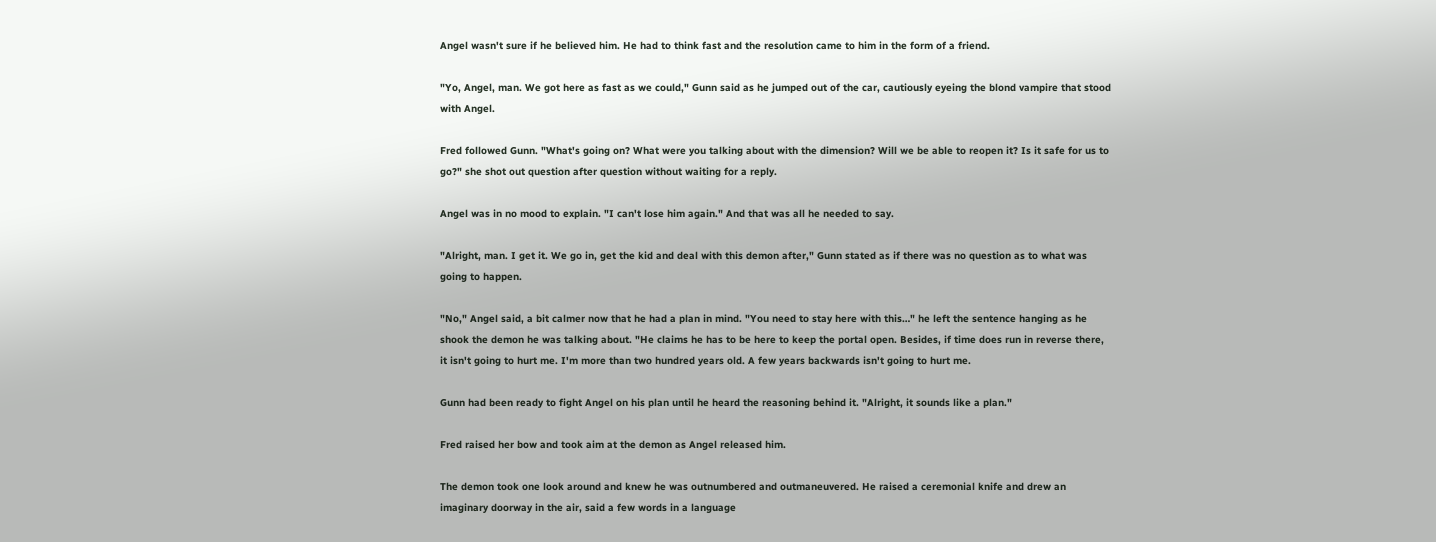Angel wasn't sure if he believed him. He had to think fast and the resolution came to him in the form of a friend.

"Yo, Angel, man. We got here as fast as we could," Gunn said as he jumped out of the car, cautiously eyeing the blond vampire that stood with Angel.

Fred followed Gunn. "What's going on? What were you talking about with the dimension? Will we be able to reopen it? Is it safe for us to go?" she shot out question after question without waiting for a reply.

Angel was in no mood to explain. "I can't lose him again." And that was all he needed to say.

"Alright, man. I get it. We go in, get the kid and deal with this demon after," Gunn stated as if there was no question as to what was going to happen.

"No," Angel said, a bit calmer now that he had a plan in mind. "You need to stay here with this…" he left the sentence hanging as he shook the demon he was talking about. "He claims he has to be here to keep the portal open. Besides, if time does run in reverse there, it isn't going to hurt me. I'm more than two hundred years old. A few years backwards isn't going to hurt me.

Gunn had been ready to fight Angel on his plan until he heard the reasoning behind it. "Alright, it sounds like a plan."

Fred raised her bow and took aim at the demon as Angel released him.

The demon took one look around and knew he was outnumbered and outmaneuvered. He raised a ceremonial knife and drew an imaginary doorway in the air, said a few words in a language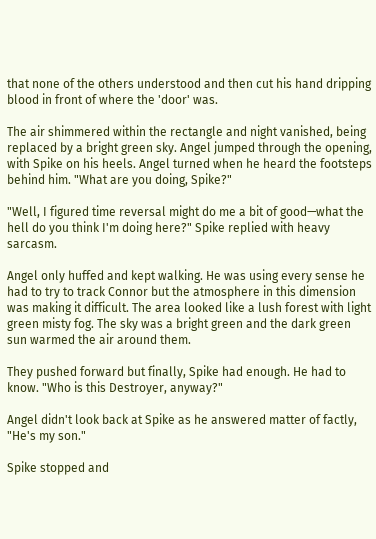that none of the others understood and then cut his hand dripping blood in front of where the 'door' was.

The air shimmered within the rectangle and night vanished, being replaced by a bright green sky. Angel jumped through the opening, with Spike on his heels. Angel turned when he heard the footsteps behind him. "What are you doing, Spike?"

"Well, I figured time reversal might do me a bit of good—what the hell do you think I'm doing here?" Spike replied with heavy sarcasm.

Angel only huffed and kept walking. He was using every sense he had to try to track Connor but the atmosphere in this dimension was making it difficult. The area looked like a lush forest with light green misty fog. The sky was a bright green and the dark green sun warmed the air around them.

They pushed forward but finally, Spike had enough. He had to know. "Who is this Destroyer, anyway?"

Angel didn't look back at Spike as he answered matter of factly, "He's my son."

Spike stopped and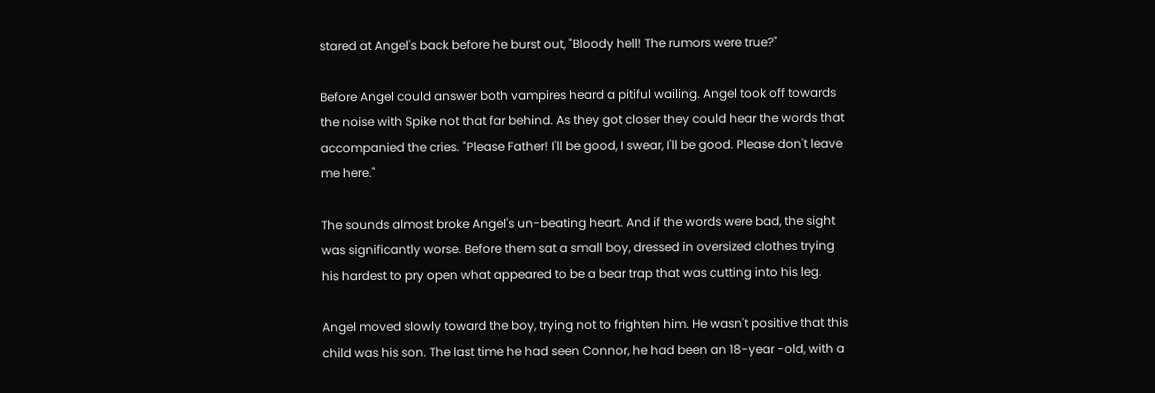stared at Angel's back before he burst out, "Bloody hell! The rumors were true?"

Before Angel could answer both vampires heard a pitiful wailing. Angel took off towards the noise with Spike not that far behind. As they got closer they could hear the words that accompanied the cries. "Please Father! I'll be good, I swear, I'll be good. Please don't leave me here."

The sounds almost broke Angel's un-beating heart. And if the words were bad, the sight was significantly worse. Before them sat a small boy, dressed in oversized clothes trying his hardest to pry open what appeared to be a bear trap that was cutting into his leg.

Angel moved slowly toward the boy, trying not to frighten him. He wasn't positive that this child was his son. The last time he had seen Connor, he had been an 18-year -old, with a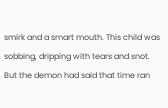smirk and a smart mouth. This child was sobbing, dripping with tears and snot. But the demon had said that time ran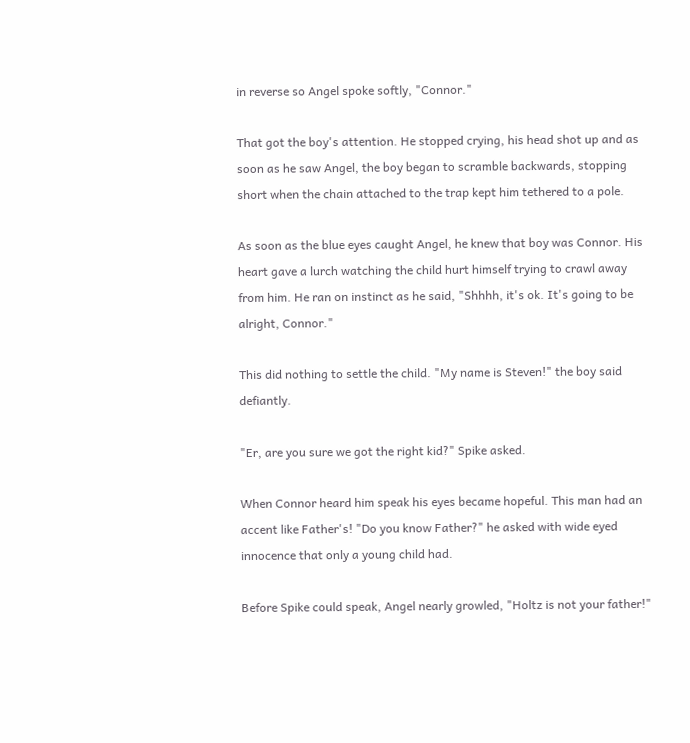in reverse so Angel spoke softly, "Connor."

That got the boy's attention. He stopped crying, his head shot up and as soon as he saw Angel, the boy began to scramble backwards, stopping short when the chain attached to the trap kept him tethered to a pole.

As soon as the blue eyes caught Angel, he knew that boy was Connor. His heart gave a lurch watching the child hurt himself trying to crawl away from him. He ran on instinct as he said, "Shhhh, it's ok. It's going to be alright, Connor."

This did nothing to settle the child. "My name is Steven!" the boy said defiantly.

"Er, are you sure we got the right kid?" Spike asked.

When Connor heard him speak his eyes became hopeful. This man had an accent like Father's! "Do you know Father?" he asked with wide eyed innocence that only a young child had.

Before Spike could speak, Angel nearly growled, "Holtz is not your father!"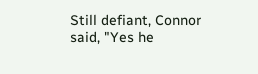Still defiant, Connor said, "Yes he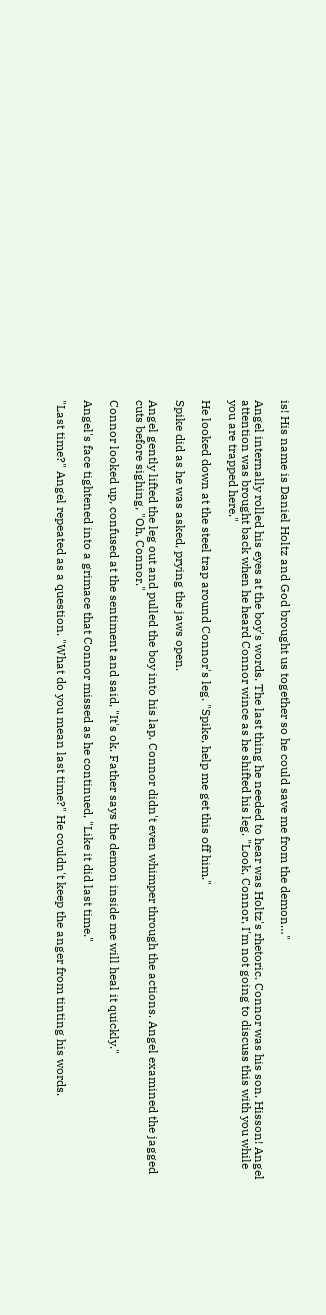is! His name is Daniel Holtz and God brought us together so he could save me from the demon…"

Angel internally rolled his eyes at the boy's words. The last thing he needed to hear was Holtz's rhetoric. Connor was his son. Hisson! Angel attention was brought back when he heard Connor wince as he shifted his leg. "Look, Connor, I'm not going to discuss this with you while you are trapped here."

He looked down at the steel trap around Connor's leg. "Spike, help me get this off him."

Spike did as he was asked, prying the jaws open.

Angel gently lifted the leg out and pulled the boy into his lap. Connor didn't even whimper through the actions. Angel examined the jagged cuts before sighing, "Oh, Connor."

Connor looked up, confused at the sentiment and said, "It's ok. Father says the demon inside me will heal it quickly."

Angel's face tightened into a grimace that Connor missed as he continued, "Like it did last time."

"Last time?" Angel repeated as a question. "What do you mean last time?" He couldn't keep the anger from tinting his words.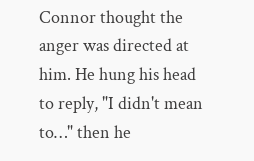Connor thought the anger was directed at him. He hung his head to reply, "I didn't mean to…" then he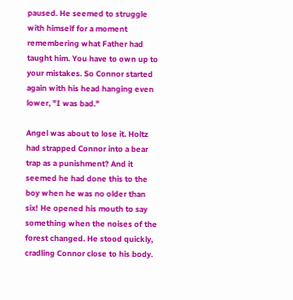paused. He seemed to struggle with himself for a moment remembering what Father had taught him. You have to own up to your mistakes. So Connor started again with his head hanging even lower, "I was bad."

Angel was about to lose it. Holtz had strapped Connor into a bear trap as a punishment? And it seemed he had done this to the boy when he was no older than six! He opened his mouth to say something when the noises of the forest changed. He stood quickly, cradling Connor close to his body.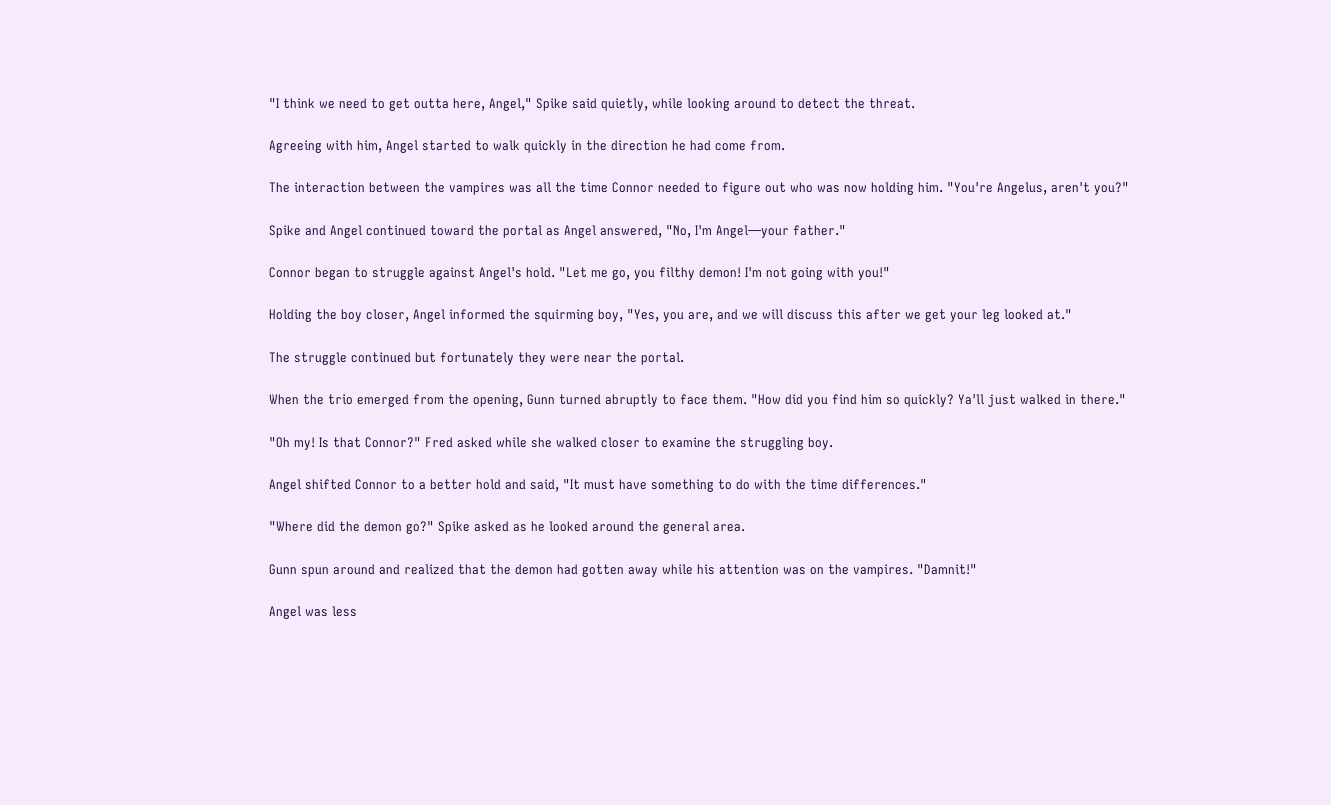"I think we need to get outta here, Angel," Spike said quietly, while looking around to detect the threat.

Agreeing with him, Angel started to walk quickly in the direction he had come from.

The interaction between the vampires was all the time Connor needed to figure out who was now holding him. "You're Angelus, aren't you?"

Spike and Angel continued toward the portal as Angel answered, "No, I'm Angel—your father."

Connor began to struggle against Angel's hold. "Let me go, you filthy demon! I'm not going with you!"

Holding the boy closer, Angel informed the squirming boy, "Yes, you are, and we will discuss this after we get your leg looked at."

The struggle continued but fortunately they were near the portal.

When the trio emerged from the opening, Gunn turned abruptly to face them. "How did you find him so quickly? Ya'll just walked in there."

"Oh my! Is that Connor?" Fred asked while she walked closer to examine the struggling boy.

Angel shifted Connor to a better hold and said, "It must have something to do with the time differences."

"Where did the demon go?" Spike asked as he looked around the general area.

Gunn spun around and realized that the demon had gotten away while his attention was on the vampires. "Damnit!"

Angel was less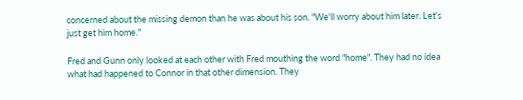concerned about the missing demon than he was about his son. "We'll worry about him later. Let's just get him home."

Fred and Gunn only looked at each other with Fred mouthing the word "home". They had no idea what had happened to Connor in that other dimension. They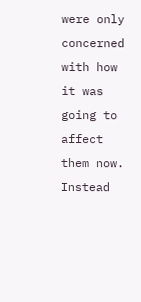were only concerned with how it was going to affect them now. Instead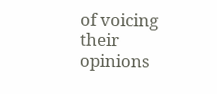of voicing their opinions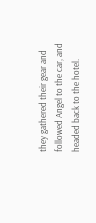they gathered their gear and followed Angel to the car, and headed back to the hotel.